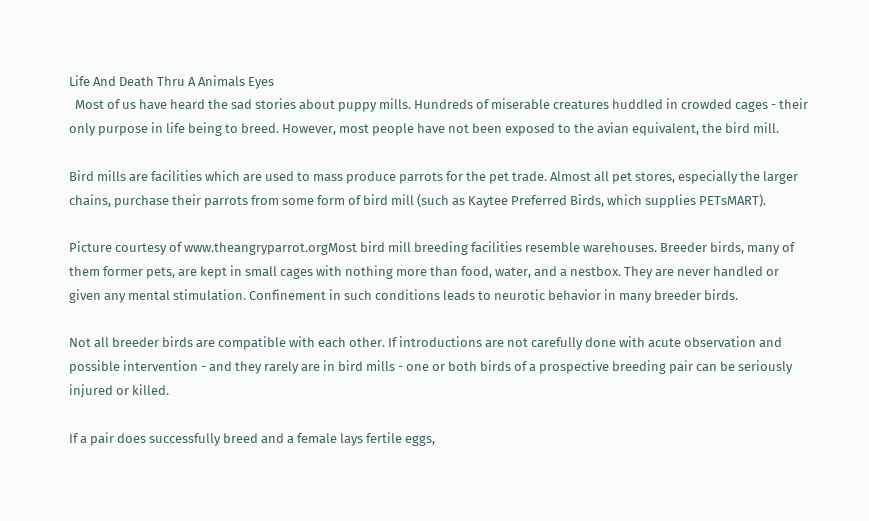Life And Death Thru A Animals Eyes
  Most of us have heard the sad stories about puppy mills. Hundreds of miserable creatures huddled in crowded cages - their only purpose in life being to breed. However, most people have not been exposed to the avian equivalent, the bird mill.

Bird mills are facilities which are used to mass produce parrots for the pet trade. Almost all pet stores, especially the larger chains, purchase their parrots from some form of bird mill (such as Kaytee Preferred Birds, which supplies PETsMART).

Picture courtesy of www.theangryparrot.orgMost bird mill breeding facilities resemble warehouses. Breeder birds, many of them former pets, are kept in small cages with nothing more than food, water, and a nestbox. They are never handled or given any mental stimulation. Confinement in such conditions leads to neurotic behavior in many breeder birds.

Not all breeder birds are compatible with each other. If introductions are not carefully done with acute observation and possible intervention - and they rarely are in bird mills - one or both birds of a prospective breeding pair can be seriously injured or killed.

If a pair does successfully breed and a female lays fertile eggs,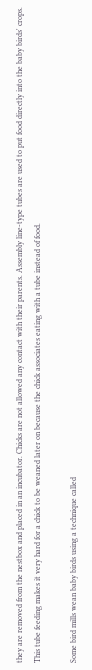they are removed from the nestbox and placed in an incubator. Chicks are not allowed any contact with their parents. Assembly line-type tubes are used to put food directly into the baby birds' crops. This tube feeding makes it very hard for a chick to be weaned later on because the chick associates eating with a tube instead of food.

Some bird mills wean baby birds using a technique called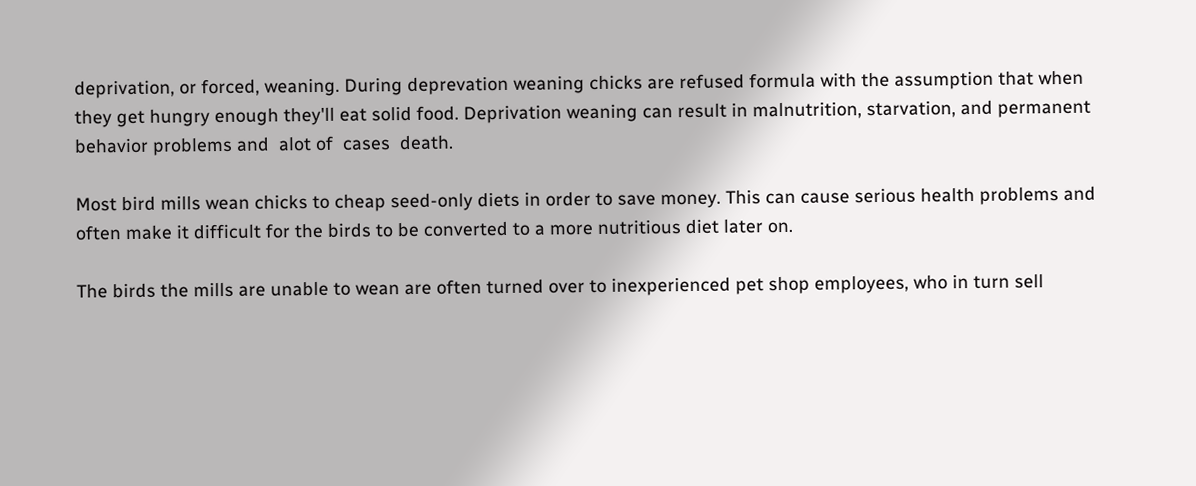deprivation, or forced, weaning. During deprevation weaning chicks are refused formula with the assumption that when they get hungry enough they'll eat solid food. Deprivation weaning can result in malnutrition, starvation, and permanent behavior problems and  alot of  cases  death.

Most bird mills wean chicks to cheap seed-only diets in order to save money. This can cause serious health problems and often make it difficult for the birds to be converted to a more nutritious diet later on.

The birds the mills are unable to wean are often turned over to inexperienced pet shop employees, who in turn sell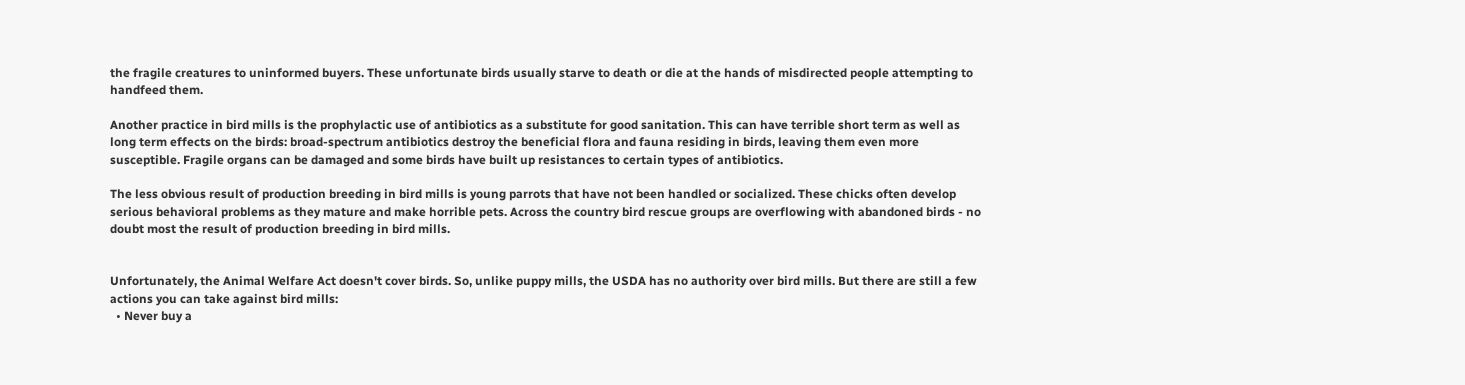the fragile creatures to uninformed buyers. These unfortunate birds usually starve to death or die at the hands of misdirected people attempting to handfeed them.

Another practice in bird mills is the prophylactic use of antibiotics as a substitute for good sanitation. This can have terrible short term as well as long term effects on the birds: broad-spectrum antibiotics destroy the beneficial flora and fauna residing in birds, leaving them even more susceptible. Fragile organs can be damaged and some birds have built up resistances to certain types of antibiotics.

The less obvious result of production breeding in bird mills is young parrots that have not been handled or socialized. These chicks often develop serious behavioral problems as they mature and make horrible pets. Across the country bird rescue groups are overflowing with abandoned birds - no doubt most the result of production breeding in bird mills.


Unfortunately, the Animal Welfare Act doesn't cover birds. So, unlike puppy mills, the USDA has no authority over bird mills. But there are still a few actions you can take against bird mills:
  • Never buy a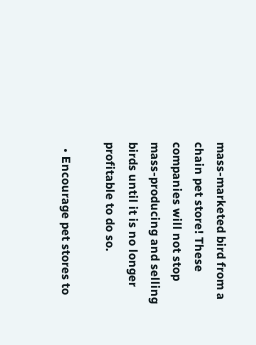mass-marketed bird from a chain pet store! These companies will not stop mass-producing and selling birds until it is no longer profitable to do so.

  • Encourage pet stores to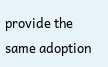provide the same adoption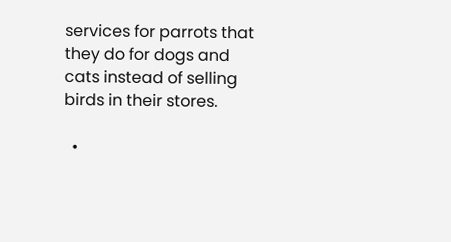services for parrots that they do for dogs and cats instead of selling birds in their stores.

  •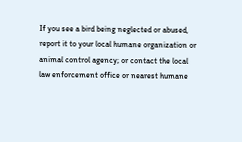If you see a bird being neglected or abused, report it to your local humane organization or animal control agency; or contact the local law enforcement office or nearest humane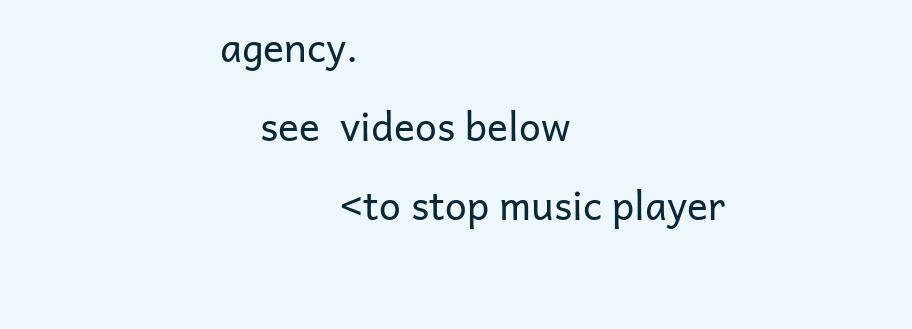agency.
    see  videos below
            <to stop music player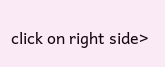click on right side>